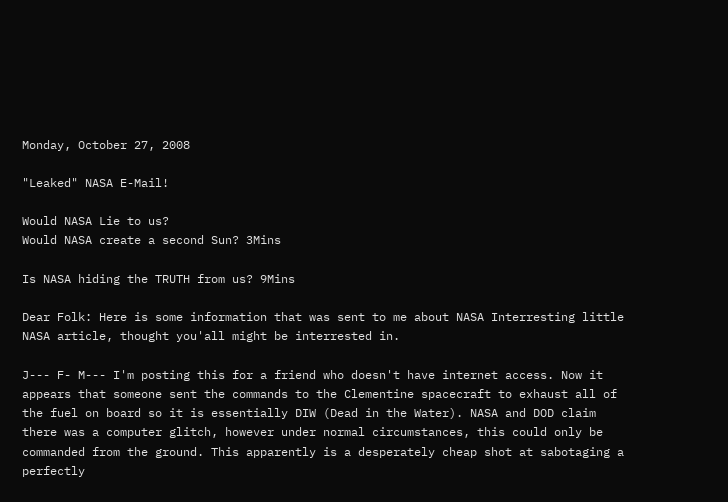Monday, October 27, 2008

"Leaked" NASA E-Mail!

Would NASA Lie to us?
Would NASA create a second Sun? 3Mins

Is NASA hiding the TRUTH from us? 9Mins

Dear Folk: Here is some information that was sent to me about NASA Interresting little NASA article, thought you'all might be interrested in.

J--- F- M--- I'm posting this for a friend who doesn't have internet access. Now it appears that someone sent the commands to the Clementine spacecraft to exhaust all of the fuel on board so it is essentially DIW (Dead in the Water). NASA and DOD claim there was a computer glitch, however under normal circumstances, this could only be commanded from the ground. This apparently is a desperately cheap shot at sabotaging a perfectly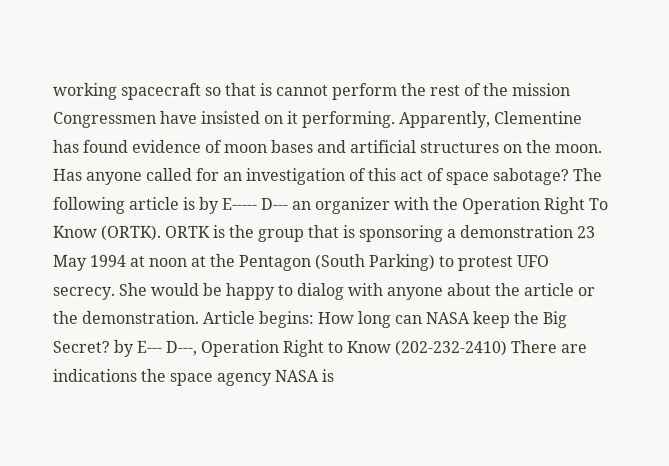working spacecraft so that is cannot perform the rest of the mission Congressmen have insisted on it performing. Apparently, Clementine has found evidence of moon bases and artificial structures on the moon. Has anyone called for an investigation of this act of space sabotage? The following article is by E----- D--- an organizer with the Operation Right To Know (ORTK). ORTK is the group that is sponsoring a demonstration 23 May 1994 at noon at the Pentagon (South Parking) to protest UFO secrecy. She would be happy to dialog with anyone about the article or the demonstration. Article begins: How long can NASA keep the Big Secret? by E--- D---, Operation Right to Know (202-232-2410) There are indications the space agency NASA is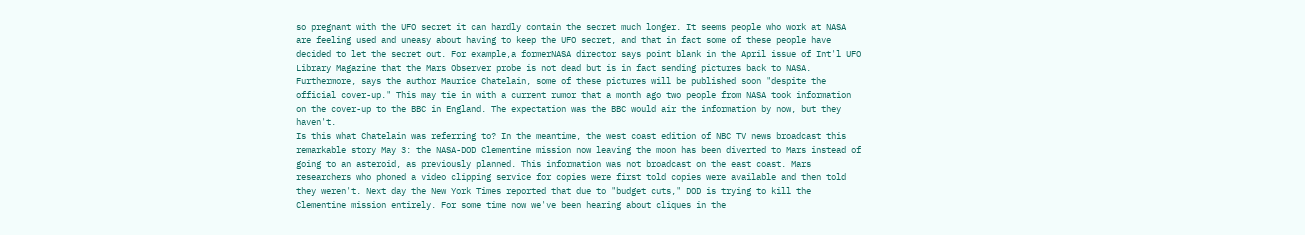so pregnant with the UFO secret it can hardly contain the secret much longer. It seems people who work at NASA are feeling used and uneasy about having to keep the UFO secret, and that in fact some of these people have decided to let the secret out. For example,a formerNASA director says point blank in the April issue of Int'l UFO Library Magazine that the Mars Observer probe is not dead but is in fact sending pictures back to NASA. Furthermore, says the author Maurice Chatelain, some of these pictures will be published soon "despite the official cover-up." This may tie in with a current rumor that a month ago two people from NASA took information on the cover-up to the BBC in England. The expectation was the BBC would air the information by now, but they haven't.
Is this what Chatelain was referring to? In the meantime, the west coast edition of NBC TV news broadcast this remarkable story May 3: the NASA-DOD Clementine mission now leaving the moon has been diverted to Mars instead of going to an asteroid, as previously planned. This information was not broadcast on the east coast. Mars researchers who phoned a video clipping service for copies were first told copies were available and then told they weren't. Next day the New York Times reported that due to "budget cuts," DOD is trying to kill the Clementine mission entirely. For some time now we've been hearing about cliques in the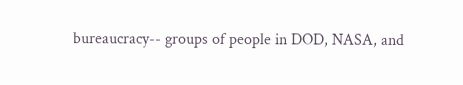bureaucracy-- groups of people in DOD, NASA, and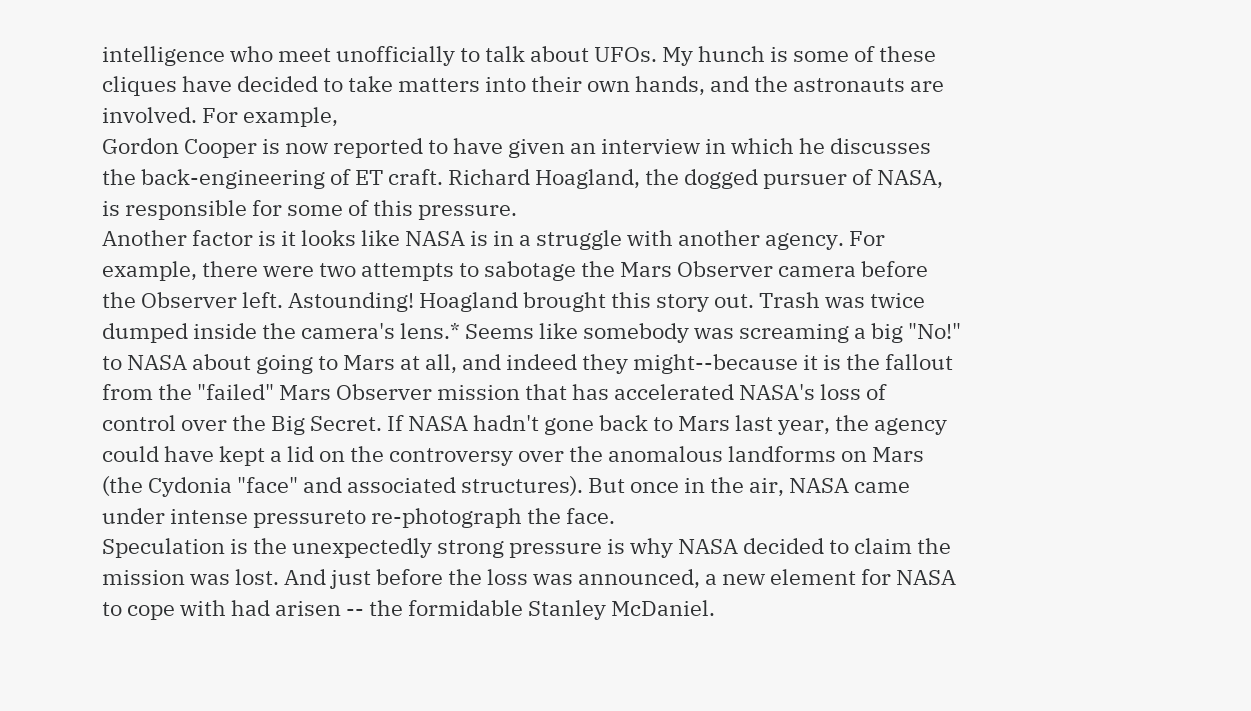intelligence who meet unofficially to talk about UFOs. My hunch is some of these cliques have decided to take matters into their own hands, and the astronauts are involved. For example,
Gordon Cooper is now reported to have given an interview in which he discusses the back-engineering of ET craft. Richard Hoagland, the dogged pursuer of NASA, is responsible for some of this pressure.
Another factor is it looks like NASA is in a struggle with another agency. For example, there were two attempts to sabotage the Mars Observer camera before the Observer left. Astounding! Hoagland brought this story out. Trash was twice dumped inside the camera's lens.* Seems like somebody was screaming a big "No!" to NASA about going to Mars at all, and indeed they might--because it is the fallout from the "failed" Mars Observer mission that has accelerated NASA's loss of control over the Big Secret. If NASA hadn't gone back to Mars last year, the agency could have kept a lid on the controversy over the anomalous landforms on Mars (the Cydonia "face" and associated structures). But once in the air, NASA came under intense pressureto re-photograph the face.
Speculation is the unexpectedly strong pressure is why NASA decided to claim the mission was lost. And just before the loss was announced, a new element for NASA to cope with had arisen -- the formidable Stanley McDaniel.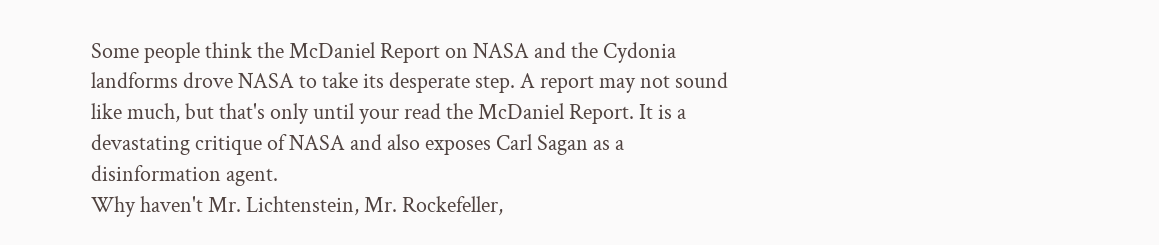Some people think the McDaniel Report on NASA and the Cydonia landforms drove NASA to take its desperate step. A report may not sound like much, but that's only until your read the McDaniel Report. It is a devastating critique of NASA and also exposes Carl Sagan as a disinformation agent.
Why haven't Mr. Lichtenstein, Mr. Rockefeller,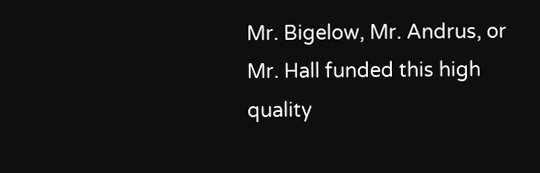Mr. Bigelow, Mr. Andrus, or Mr. Hall funded this high quality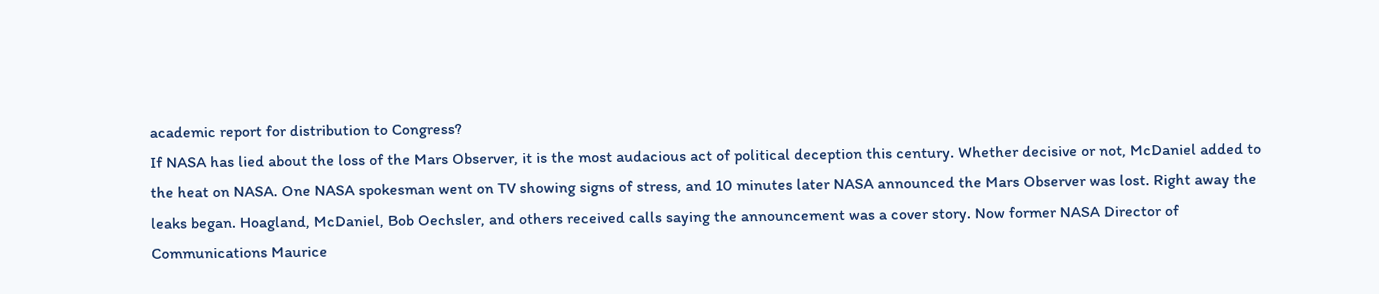academic report for distribution to Congress?
If NASA has lied about the loss of the Mars Observer, it is the most audacious act of political deception this century. Whether decisive or not, McDaniel added to the heat on NASA. One NASA spokesman went on TV showing signs of stress, and 10 minutes later NASA announced the Mars Observer was lost. Right away the leaks began. Hoagland, McDaniel, Bob Oechsler, and others received calls saying the announcement was a cover story. Now former NASA Director of Communications Maurice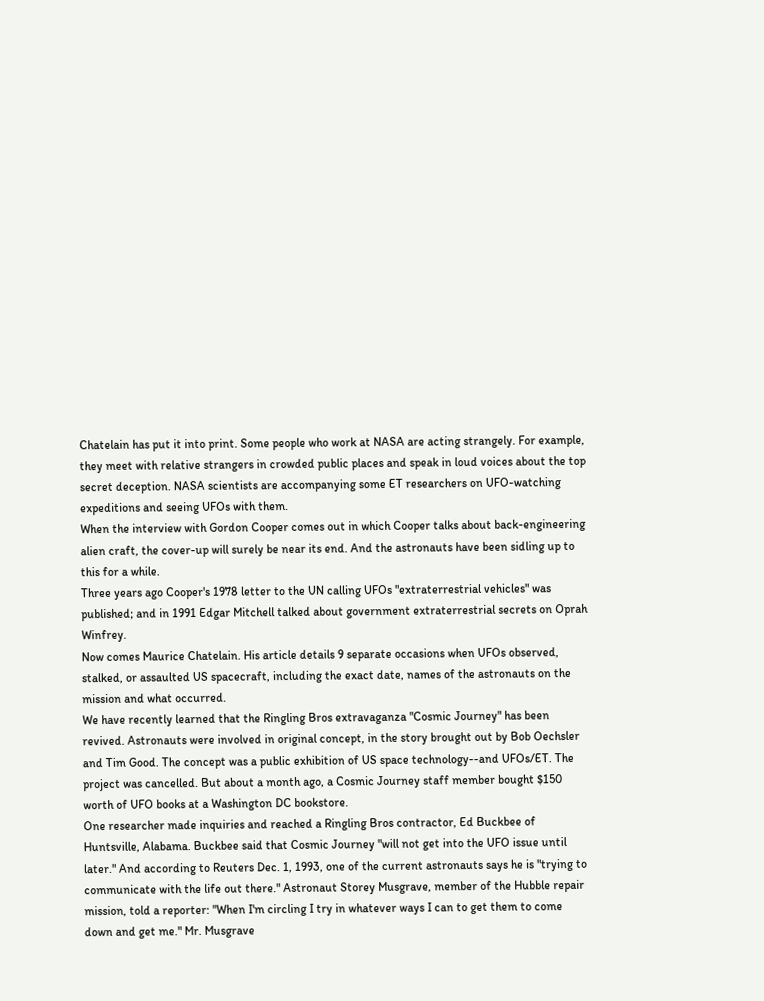Chatelain has put it into print. Some people who work at NASA are acting strangely. For example, they meet with relative strangers in crowded public places and speak in loud voices about the top secret deception. NASA scientists are accompanying some ET researchers on UFO-watching expeditions and seeing UFOs with them.
When the interview with Gordon Cooper comes out in which Cooper talks about back-engineering alien craft, the cover-up will surely be near its end. And the astronauts have been sidling up to this for a while.
Three years ago Cooper's 1978 letter to the UN calling UFOs "extraterrestrial vehicles" was published; and in 1991 Edgar Mitchell talked about government extraterrestrial secrets on Oprah Winfrey.
Now comes Maurice Chatelain. His article details 9 separate occasions when UFOs observed, stalked, or assaulted US spacecraft, including the exact date, names of the astronauts on the mission and what occurred.
We have recently learned that the Ringling Bros extravaganza "Cosmic Journey" has been revived. Astronauts were involved in original concept, in the story brought out by Bob Oechsler and Tim Good. The concept was a public exhibition of US space technology--and UFOs/ET. The project was cancelled. But about a month ago, a Cosmic Journey staff member bought $150 worth of UFO books at a Washington DC bookstore.
One researcher made inquiries and reached a Ringling Bros contractor, Ed Buckbee of Huntsville, Alabama. Buckbee said that Cosmic Journey "will not get into the UFO issue until later." And according to Reuters Dec. 1, 1993, one of the current astronauts says he is "trying to communicate with the life out there." Astronaut Storey Musgrave, member of the Hubble repair mission, told a reporter: "When I'm circling I try in whatever ways I can to get them to come down and get me." Mr. Musgrave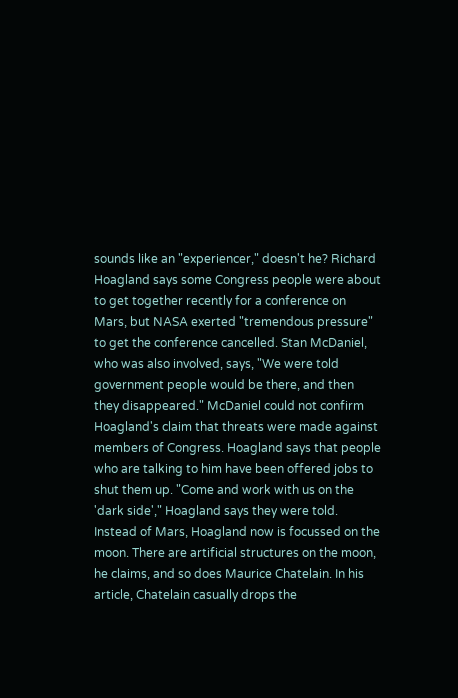sounds like an "experiencer," doesn't he? Richard Hoagland says some Congress people were about to get together recently for a conference on Mars, but NASA exerted "tremendous pressure" to get the conference cancelled. Stan McDaniel, who was also involved, says, "We were told government people would be there, and then they disappeared." McDaniel could not confirm Hoagland's claim that threats were made against members of Congress. Hoagland says that people who are talking to him have been offered jobs to shut them up. "Come and work with us on the 'dark side'," Hoagland says they were told. Instead of Mars, Hoagland now is focussed on the moon. There are artificial structures on the moon, he claims, and so does Maurice Chatelain. In his article, Chatelain casually drops the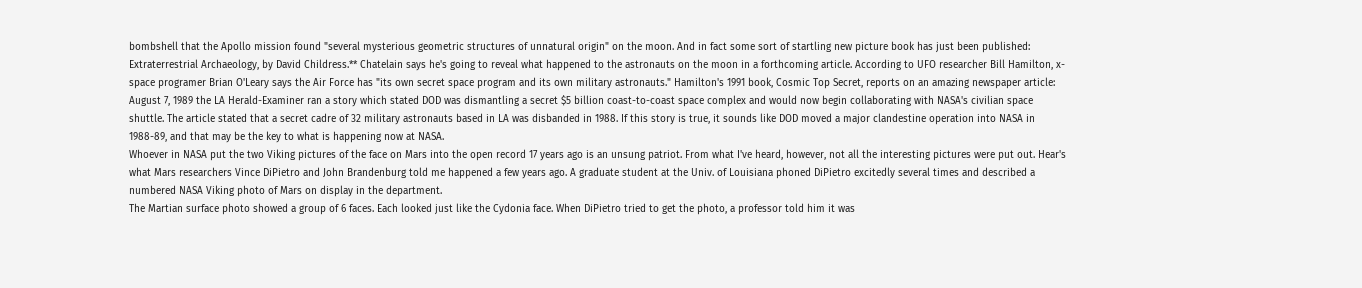bombshell that the Apollo mission found "several mysterious geometric structures of unnatural origin" on the moon. And in fact some sort of startling new picture book has just been published:
Extraterrestrial Archaeology, by David Childress.** Chatelain says he's going to reveal what happened to the astronauts on the moon in a forthcoming article. According to UFO researcher Bill Hamilton, x-space programer Brian O'Leary says the Air Force has "its own secret space program and its own military astronauts." Hamilton's 1991 book, Cosmic Top Secret, reports on an amazing newspaper article: August 7, 1989 the LA Herald-Examiner ran a story which stated DOD was dismantling a secret $5 billion coast-to-coast space complex and would now begin collaborating with NASA's civilian space shuttle. The article stated that a secret cadre of 32 military astronauts based in LA was disbanded in 1988. If this story is true, it sounds like DOD moved a major clandestine operation into NASA in 1988-89, and that may be the key to what is happening now at NASA.
Whoever in NASA put the two Viking pictures of the face on Mars into the open record 17 years ago is an unsung patriot. From what I've heard, however, not all the interesting pictures were put out. Hear's what Mars researchers Vince DiPietro and John Brandenburg told me happened a few years ago. A graduate student at the Univ. of Louisiana phoned DiPietro excitedly several times and described a numbered NASA Viking photo of Mars on display in the department.
The Martian surface photo showed a group of 6 faces. Each looked just like the Cydonia face. When DiPietro tried to get the photo, a professor told him it was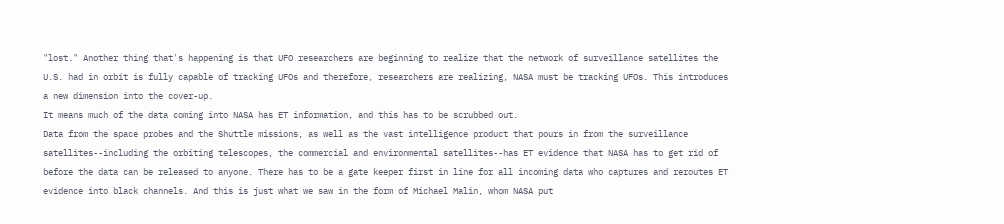"lost." Another thing that's happening is that UFO researchers are beginning to realize that the network of surveillance satellites the U.S. had in orbit is fully capable of tracking UFOs and therefore, researchers are realizing, NASA must be tracking UFOs. This introduces a new dimension into the cover-up.
It means much of the data coming into NASA has ET information, and this has to be scrubbed out.
Data from the space probes and the Shuttle missions, as well as the vast intelligence product that pours in from the surveillance satellites--including the orbiting telescopes, the commercial and environmental satellites--has ET evidence that NASA has to get rid of before the data can be released to anyone. There has to be a gate keeper first in line for all incoming data who captures and reroutes ET evidence into black channels. And this is just what we saw in the form of Michael Malin, whom NASA put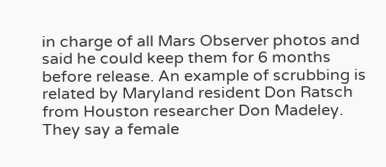in charge of all Mars Observer photos and said he could keep them for 6 months before release. An example of scrubbing is related by Maryland resident Don Ratsch from Houston researcher Don Madeley. They say a female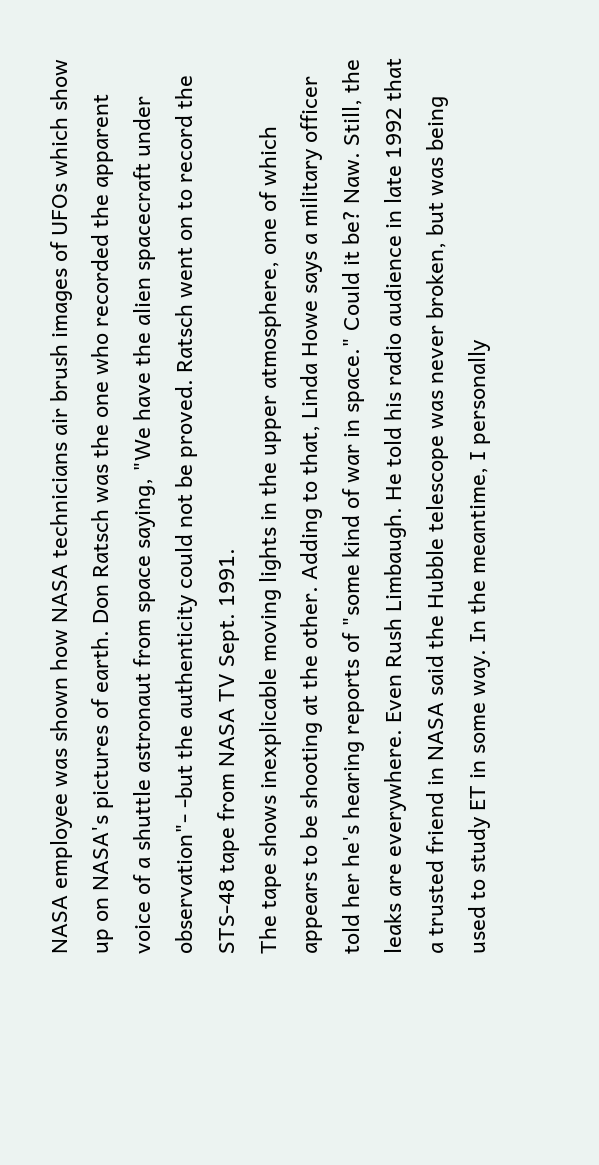NASA employee was shown how NASA technicians air brush images of UFOs which show up on NASA's pictures of earth. Don Ratsch was the one who recorded the apparent voice of a shuttle astronaut from space saying, "We have the alien spacecraft under observation"- -but the authenticity could not be proved. Ratsch went on to record the STS-48 tape from NASA TV Sept. 1991.
The tape shows inexplicable moving lights in the upper atmosphere, one of which appears to be shooting at the other. Adding to that, Linda Howe says a military officer told her he's hearing reports of "some kind of war in space." Could it be? Naw. Still, the leaks are everywhere. Even Rush Limbaugh. He told his radio audience in late 1992 that a trusted friend in NASA said the Hubble telescope was never broken, but was being used to study ET in some way. In the meantime, I personally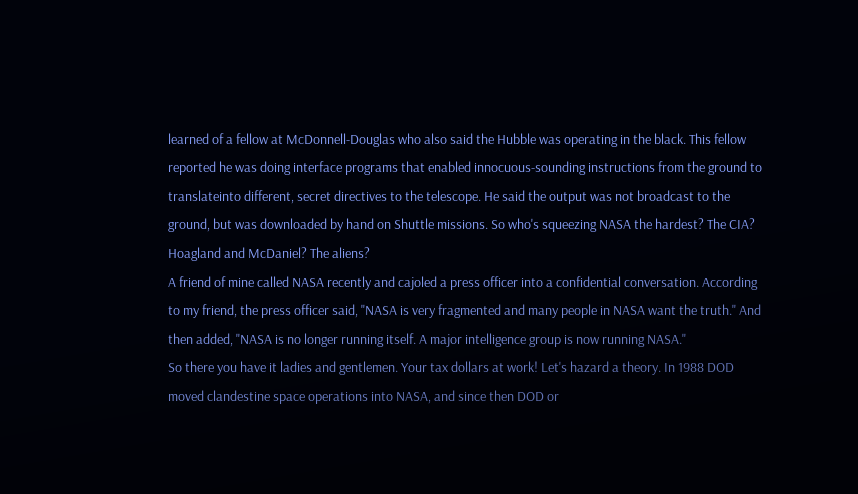learned of a fellow at McDonnell-Douglas who also said the Hubble was operating in the black. This fellow reported he was doing interface programs that enabled innocuous-sounding instructions from the ground to translateinto different, secret directives to the telescope. He said the output was not broadcast to the ground, but was downloaded by hand on Shuttle missions. So who's squeezing NASA the hardest? The CIA? Hoagland and McDaniel? The aliens?
A friend of mine called NASA recently and cajoled a press officer into a confidential conversation. According to my friend, the press officer said, "NASA is very fragmented and many people in NASA want the truth." And then added, "NASA is no longer running itself. A major intelligence group is now running NASA."
So there you have it ladies and gentlemen. Your tax dollars at work! Let's hazard a theory. In 1988 DOD moved clandestine space operations into NASA, and since then DOD or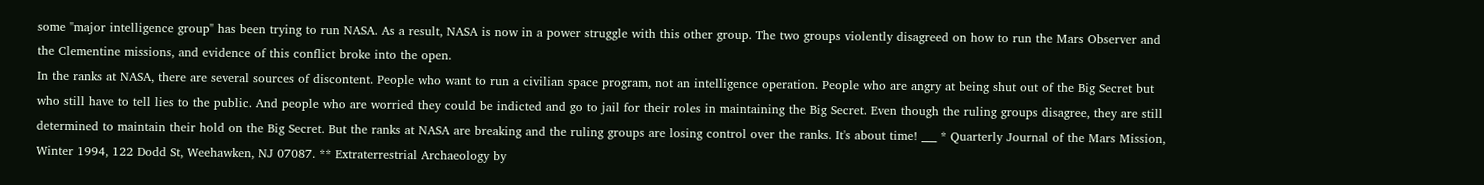some "major intelligence group" has been trying to run NASA. As a result, NASA is now in a power struggle with this other group. The two groups violently disagreed on how to run the Mars Observer and the Clementine missions, and evidence of this conflict broke into the open.
In the ranks at NASA, there are several sources of discontent. People who want to run a civilian space program, not an intelligence operation. People who are angry at being shut out of the Big Secret but who still have to tell lies to the public. And people who are worried they could be indicted and go to jail for their roles in maintaining the Big Secret. Even though the ruling groups disagree, they are still determined to maintain their hold on the Big Secret. But the ranks at NASA are breaking and the ruling groups are losing control over the ranks. It's about time! ___ * Quarterly Journal of the Mars Mission, Winter 1994, 122 Dodd St, Weehawken, NJ 07087. ** Extraterrestrial Archaeology by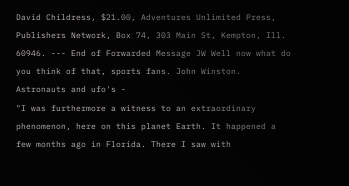David Childress, $21.00, Adventures Unlimited Press, Publishers Network, Box 74, 303 Main St, Kempton, Ill. 60946. --- End of Forwarded Message JW Well now what do you think of that, sports fans. John Winston.
Astronauts and ufo's -
"I was furthermore a witness to an extraordinary phenomenon, here on this planet Earth. It happened a few months ago in Florida. There I saw with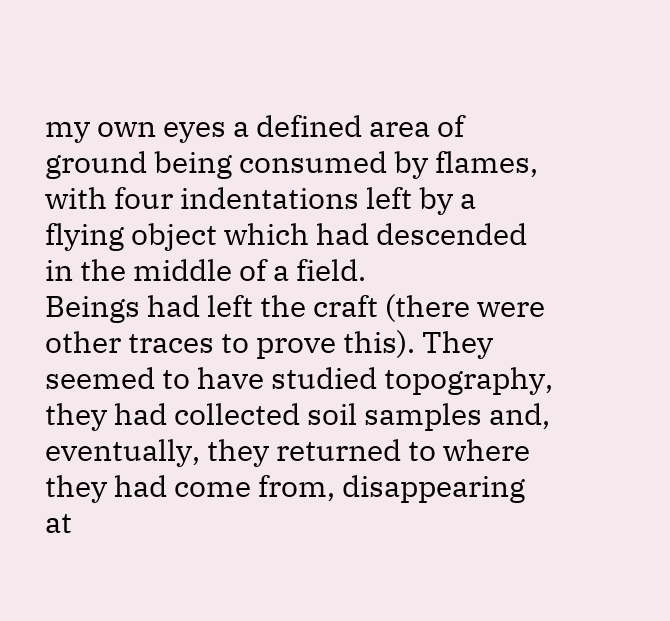my own eyes a defined area of ground being consumed by flames, with four indentations left by a flying object which had descended in the middle of a field.
Beings had left the craft (there were other traces to prove this). They seemed to have studied topography, they had collected soil samples and, eventually, they returned to where they had come from, disappearing at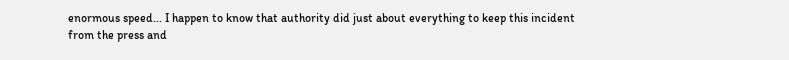enormous speed... I happen to know that authority did just about everything to keep this incident from the press and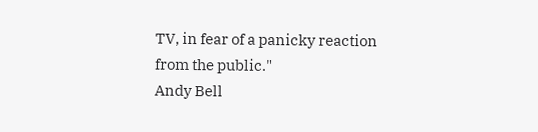TV, in fear of a panicky reaction from the public."
Andy Bell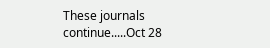These journals continue.....Oct 28